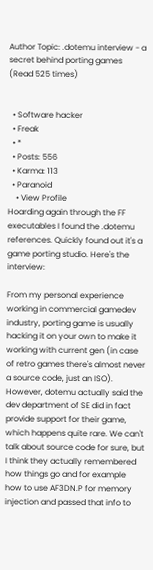Author Topic: .dotemu interview - a secret behind porting games  (Read 525 times)


  • Software hacker
  • Freak
  • *
  • Posts: 556
  • Karma: 113
  • Paranoid
    • View Profile
Hoarding again through the FF executables I found the .dotemu references. Quickly found out it's a game porting studio. Here's the interview:

From my personal experience working in commercial gamedev industry, porting game is usually hacking it on your own to make it working with current gen (in case of retro games there's almost never a source code, just an ISO). However, dotemu actually said the dev department of SE did in fact provide support for their game, which happens quite rare. We can't talk about source code for sure, but I think they actually remembered how things go and for example how to use AF3DN.P for memory injection and passed that info to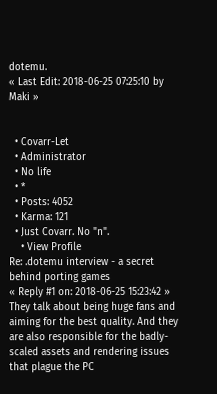dotemu.
« Last Edit: 2018-06-25 07:25:10 by Maki »


  • Covarr-Let
  • Administrator
  • No life
  • *
  • Posts: 4052
  • Karma: 121
  • Just Covarr. No "n".
    • View Profile
Re: .dotemu interview - a secret behind porting games
« Reply #1 on: 2018-06-25 15:23:42 »
They talk about being huge fans and aiming for the best quality. And they are also responsible for the badly-scaled assets and rendering issues that plague the PC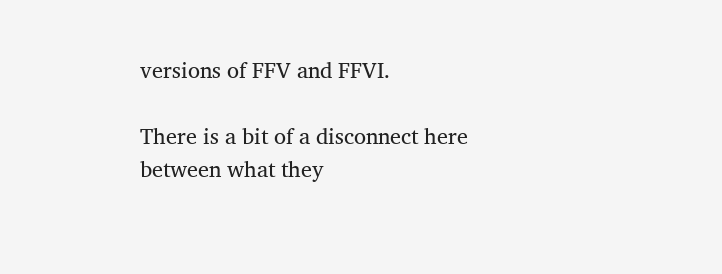versions of FFV and FFVI.

There is a bit of a disconnect here between what they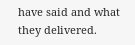have said and what they delivered.